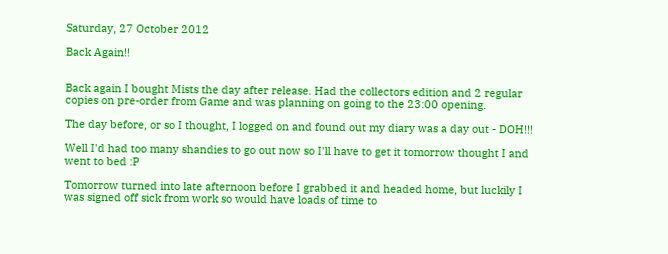Saturday, 27 October 2012

Back Again!!


Back again I bought Mists the day after release. Had the collectors edition and 2 regular copies on pre-order from Game and was planning on going to the 23:00 opening.

The day before, or so I thought, I logged on and found out my diary was a day out - DOH!!!

Well I'd had too many shandies to go out now so I'll have to get it tomorrow thought I and went to bed :P

Tomorrow turned into late afternoon before I grabbed it and headed home, but luckily I was signed off sick from work so would have loads of time to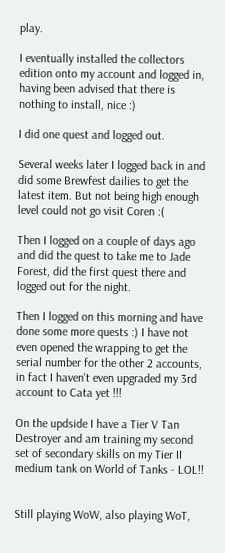play.

I eventually installed the collectors edition onto my account and logged in, having been advised that there is nothing to install, nice :)

I did one quest and logged out.

Several weeks later I logged back in and did some Brewfest dailies to get the latest item. But not being high enough level could not go visit Coren :(

Then I logged on a couple of days ago and did the quest to take me to Jade Forest, did the first quest there and logged out for the night.

Then I logged on this morning and have done some more quests :) I have not even opened the wrapping to get the serial number for the other 2 accounts, in fact I haven't even upgraded my 3rd account to Cata yet !!!

On the updside I have a Tier V Tan Destroyer and am training my second set of secondary skills on my Tier II medium tank on World of Tanks - LOL!!


Still playing WoW, also playing WoT,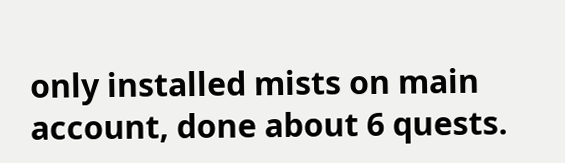only installed mists on main account, done about 6 quests.